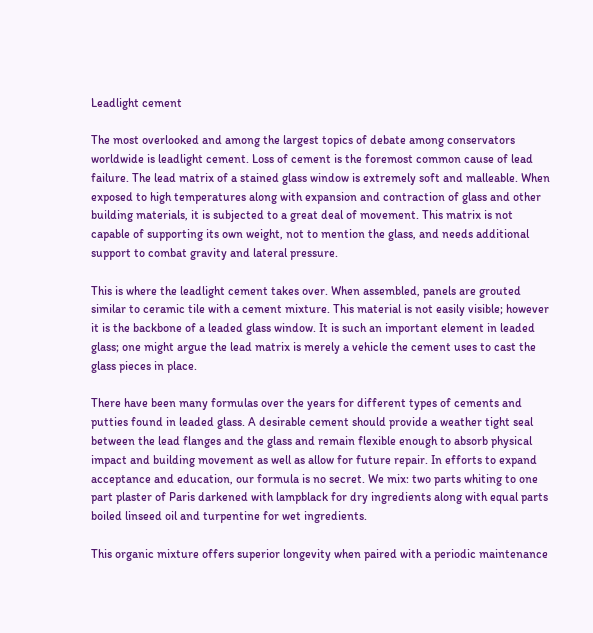Leadlight cement

The most overlooked and among the largest topics of debate among conservators worldwide is leadlight cement. Loss of cement is the foremost common cause of lead failure. The lead matrix of a stained glass window is extremely soft and malleable. When exposed to high temperatures along with expansion and contraction of glass and other building materials, it is subjected to a great deal of movement. This matrix is not capable of supporting its own weight, not to mention the glass, and needs additional support to combat gravity and lateral pressure.

This is where the leadlight cement takes over. When assembled, panels are grouted similar to ceramic tile with a cement mixture. This material is not easily visible; however it is the backbone of a leaded glass window. It is such an important element in leaded glass; one might argue the lead matrix is merely a vehicle the cement uses to cast the glass pieces in place.

There have been many formulas over the years for different types of cements and putties found in leaded glass. A desirable cement should provide a weather tight seal between the lead flanges and the glass and remain flexible enough to absorb physical impact and building movement as well as allow for future repair. In efforts to expand acceptance and education, our formula is no secret. We mix: two parts whiting to one part plaster of Paris darkened with lampblack for dry ingredients along with equal parts boiled linseed oil and turpentine for wet ingredients.

This organic mixture offers superior longevity when paired with a periodic maintenance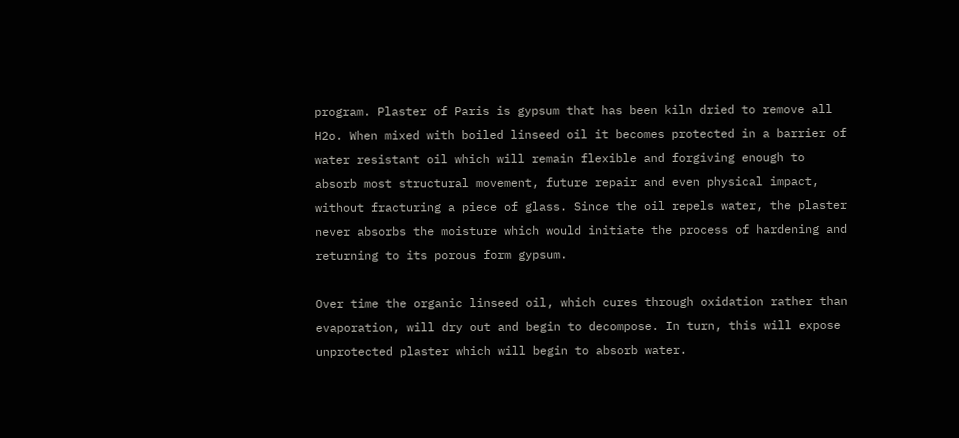program. Plaster of Paris is gypsum that has been kiln dried to remove all H2o. When mixed with boiled linseed oil it becomes protected in a barrier of water resistant oil which will remain flexible and forgiving enough to absorb most structural movement, future repair and even physical impact, without fracturing a piece of glass. Since the oil repels water, the plaster never absorbs the moisture which would initiate the process of hardening and returning to its porous form gypsum.

Over time the organic linseed oil, which cures through oxidation rather than evaporation, will dry out and begin to decompose. In turn, this will expose unprotected plaster which will begin to absorb water.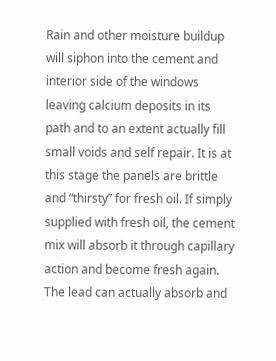Rain and other moisture buildup will siphon into the cement and interior side of the windows leaving calcium deposits in its path and to an extent actually fill small voids and self repair. It is at this stage the panels are brittle and “thirsty” for fresh oil. If simply supplied with fresh oil, the cement mix will absorb it through capillary action and become fresh again. The lead can actually absorb and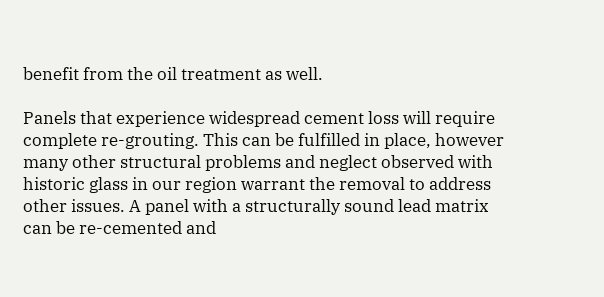benefit from the oil treatment as well.

Panels that experience widespread cement loss will require complete re-grouting. This can be fulfilled in place, however many other structural problems and neglect observed with historic glass in our region warrant the removal to address other issues. A panel with a structurally sound lead matrix can be re-cemented and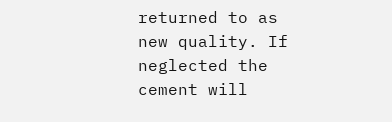returned to as new quality. If neglected the cement will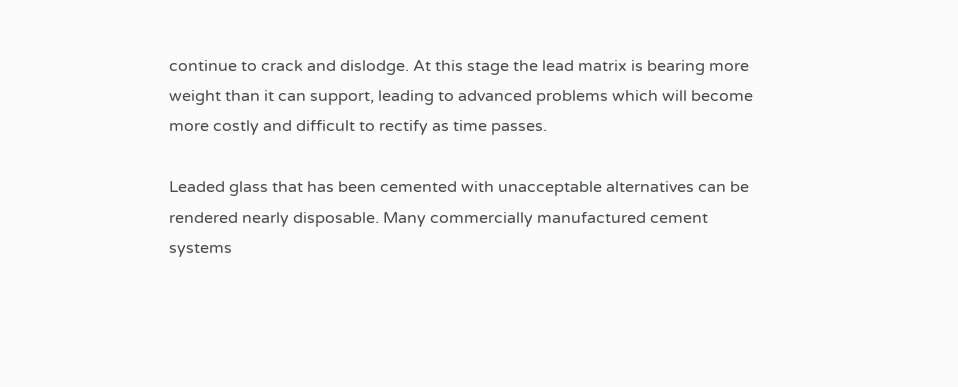continue to crack and dislodge. At this stage the lead matrix is bearing more weight than it can support, leading to advanced problems which will become more costly and difficult to rectify as time passes.

Leaded glass that has been cemented with unacceptable alternatives can be rendered nearly disposable. Many commercially manufactured cement systems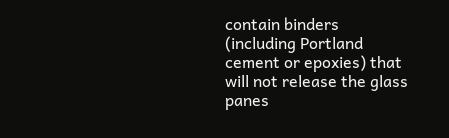contain binders (including Portland cement or epoxies) that will not release the glass panes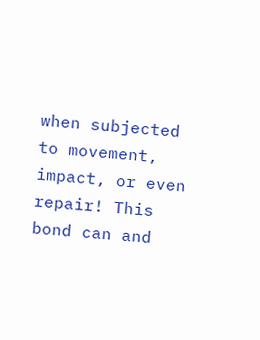when subjected to movement, impact, or even repair! This bond can and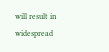will result in widespread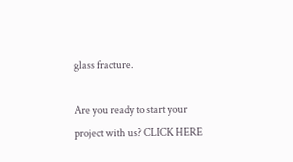glass fracture.

Are you ready to start your project with us? CLICK HERE